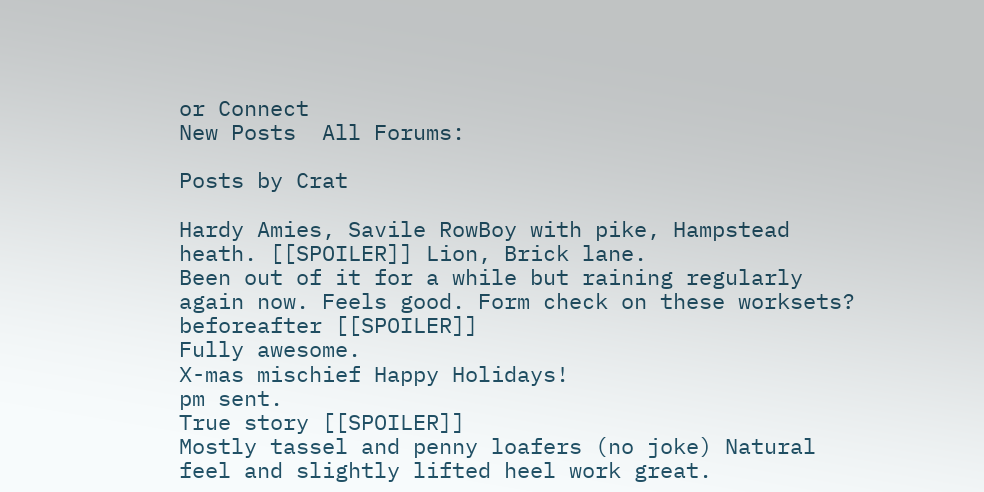or Connect
New Posts  All Forums:

Posts by Crat

Hardy Amies, Savile RowBoy with pike, Hampstead heath. [[SPOILER]] Lion, Brick lane.
Been out of it for a while but raining regularly again now. Feels good. Form check on these worksets?
beforeafter [[SPOILER]]
Fully awesome.
X-mas mischief Happy Holidays!
pm sent.
True story [[SPOILER]]
Mostly tassel and penny loafers (no joke) Natural feel and slightly lifted heel work great.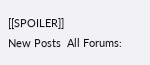[[SPOILER]]
New Posts  All Forums: